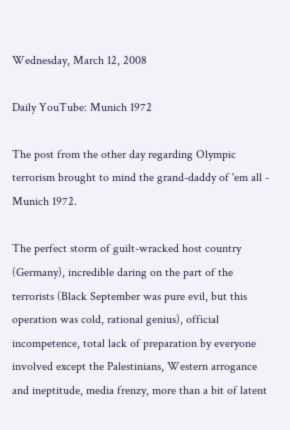Wednesday, March 12, 2008

Daily YouTube: Munich 1972

The post from the other day regarding Olympic terrorism brought to mind the grand-daddy of 'em all - Munich 1972.

The perfect storm of guilt-wracked host country (Germany), incredible daring on the part of the terrorists (Black September was pure evil, but this operation was cold, rational genius), official incompetence, total lack of preparation by everyone involved except the Palestinians, Western arrogance and ineptitude, media frenzy, more than a bit of latent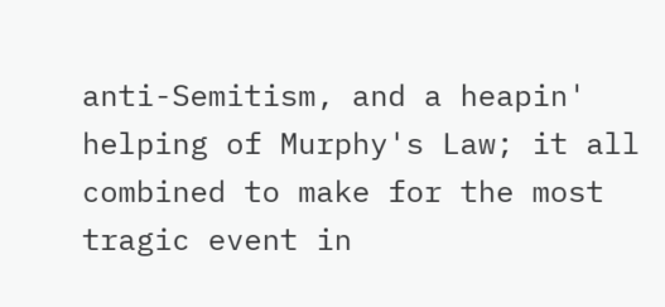anti-Semitism, and a heapin' helping of Murphy's Law; it all combined to make for the most tragic event in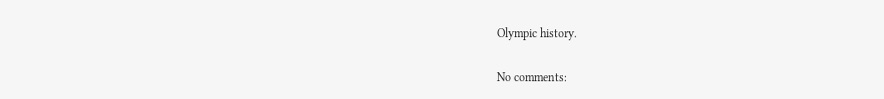Olympic history.

No comments: